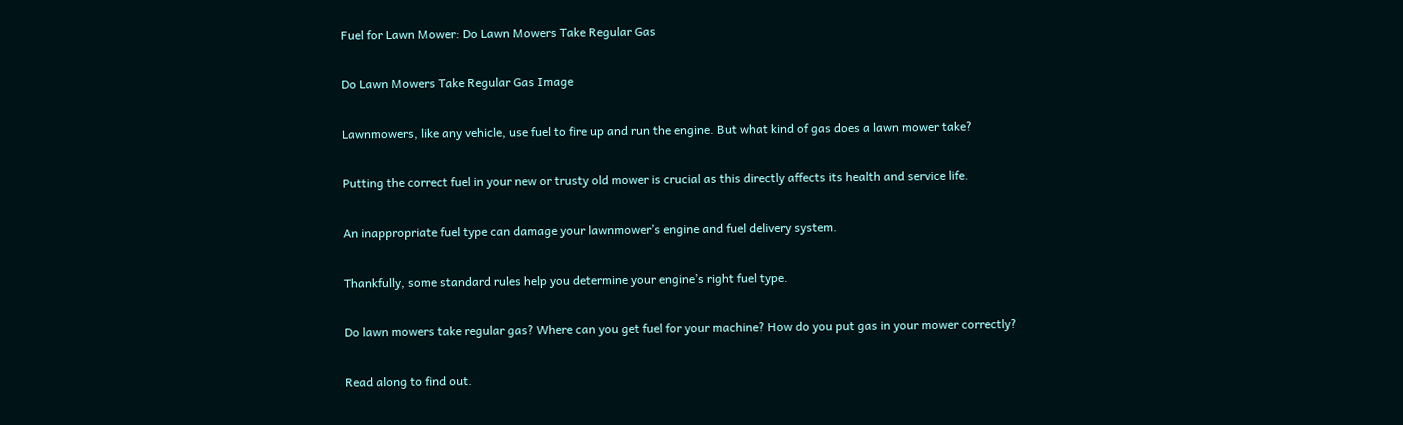Fuel for Lawn Mower: Do Lawn Mowers Take Regular Gas

Do Lawn Mowers Take Regular Gas Image

Lawnmowers, like any vehicle, use fuel to fire up and run the engine. But what kind of gas does a lawn mower take?

Putting the correct fuel in your new or trusty old mower is crucial as this directly affects its health and service life.

An inappropriate fuel type can damage your lawnmower’s engine and fuel delivery system.

Thankfully, some standard rules help you determine your engine’s right fuel type.

Do lawn mowers take regular gas? Where can you get fuel for your machine? How do you put gas in your mower correctly?

Read along to find out.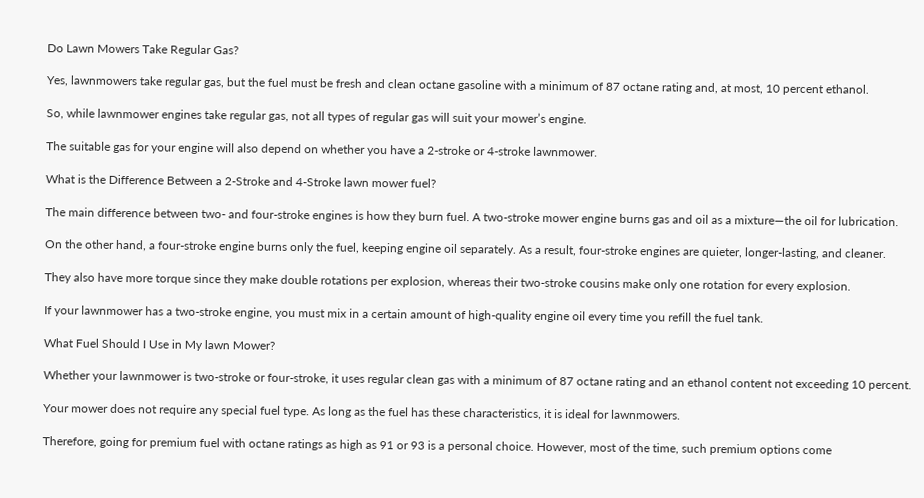Do Lawn Mowers Take Regular Gas?

Yes, lawnmowers take regular gas, but the fuel must be fresh and clean octane gasoline with a minimum of 87 octane rating and, at most, 10 percent ethanol.

So, while lawnmower engines take regular gas, not all types of regular gas will suit your mower’s engine.

The suitable gas for your engine will also depend on whether you have a 2-stroke or 4-stroke lawnmower.

What is the Difference Between a 2-Stroke and 4-Stroke lawn mower fuel?

The main difference between two- and four-stroke engines is how they burn fuel. A two-stroke mower engine burns gas and oil as a mixture—the oil for lubrication.

On the other hand, a four-stroke engine burns only the fuel, keeping engine oil separately. As a result, four-stroke engines are quieter, longer-lasting, and cleaner.

They also have more torque since they make double rotations per explosion, whereas their two-stroke cousins make only one rotation for every explosion.

If your lawnmower has a two-stroke engine, you must mix in a certain amount of high-quality engine oil every time you refill the fuel tank.

What Fuel Should I Use in My lawn Mower?

Whether your lawnmower is two-stroke or four-stroke, it uses regular clean gas with a minimum of 87 octane rating and an ethanol content not exceeding 10 percent.

Your mower does not require any special fuel type. As long as the fuel has these characteristics, it is ideal for lawnmowers.

Therefore, going for premium fuel with octane ratings as high as 91 or 93 is a personal choice. However, most of the time, such premium options come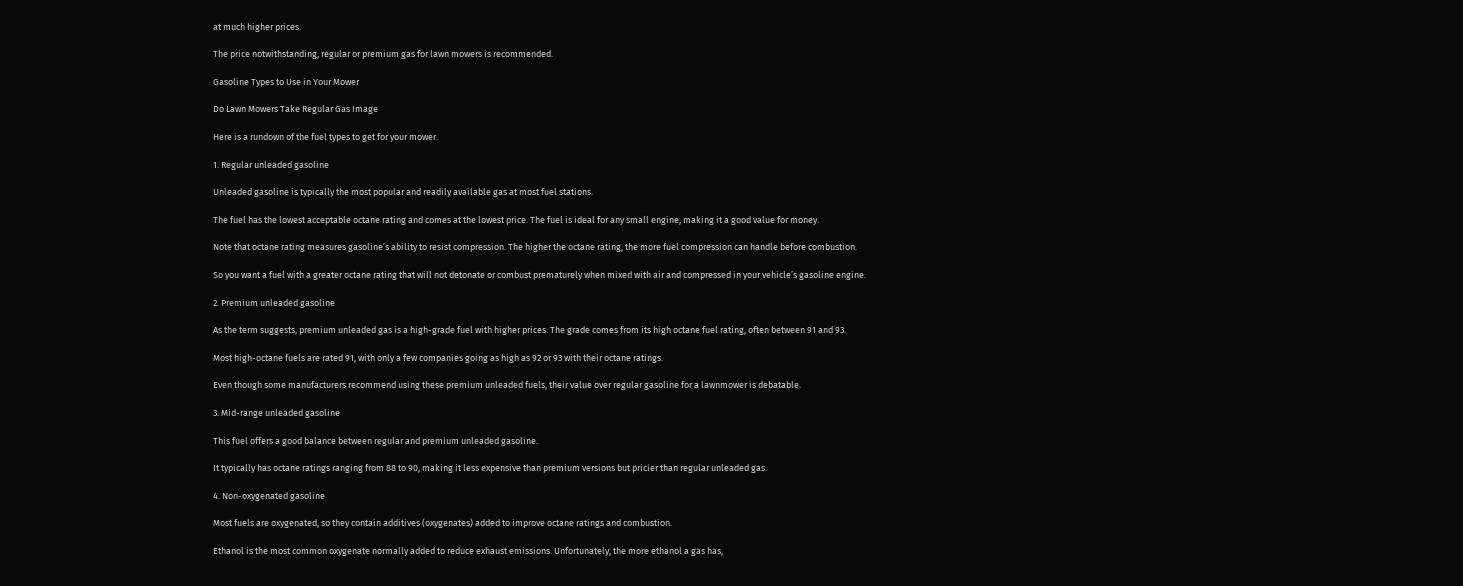at much higher prices.

The price notwithstanding, regular or premium gas for lawn mowers is recommended.

Gasoline Types to Use in Your Mower

Do Lawn Mowers Take Regular Gas Image

Here is a rundown of the fuel types to get for your mower.

1. Regular unleaded gasoline

Unleaded gasoline is typically the most popular and readily available gas at most fuel stations.

The fuel has the lowest acceptable octane rating and comes at the lowest price. The fuel is ideal for any small engine, making it a good value for money.

Note that octane rating measures gasoline’s ability to resist compression. The higher the octane rating, the more fuel compression can handle before combustion.

So you want a fuel with a greater octane rating that will not detonate or combust prematurely when mixed with air and compressed in your vehicle’s gasoline engine.

2. Premium unleaded gasoline

As the term suggests, premium unleaded gas is a high-grade fuel with higher prices. The grade comes from its high octane fuel rating, often between 91 and 93.

Most high-octane fuels are rated 91, with only a few companies going as high as 92 or 93 with their octane ratings.

Even though some manufacturers recommend using these premium unleaded fuels, their value over regular gasoline for a lawnmower is debatable.

3. Mid-range unleaded gasoline

This fuel offers a good balance between regular and premium unleaded gasoline.

It typically has octane ratings ranging from 88 to 90, making it less expensive than premium versions but pricier than regular unleaded gas.

4. Non-oxygenated gasoline

Most fuels are oxygenated, so they contain additives (oxygenates) added to improve octane ratings and combustion.

Ethanol is the most common oxygenate normally added to reduce exhaust emissions. Unfortunately, the more ethanol a gas has,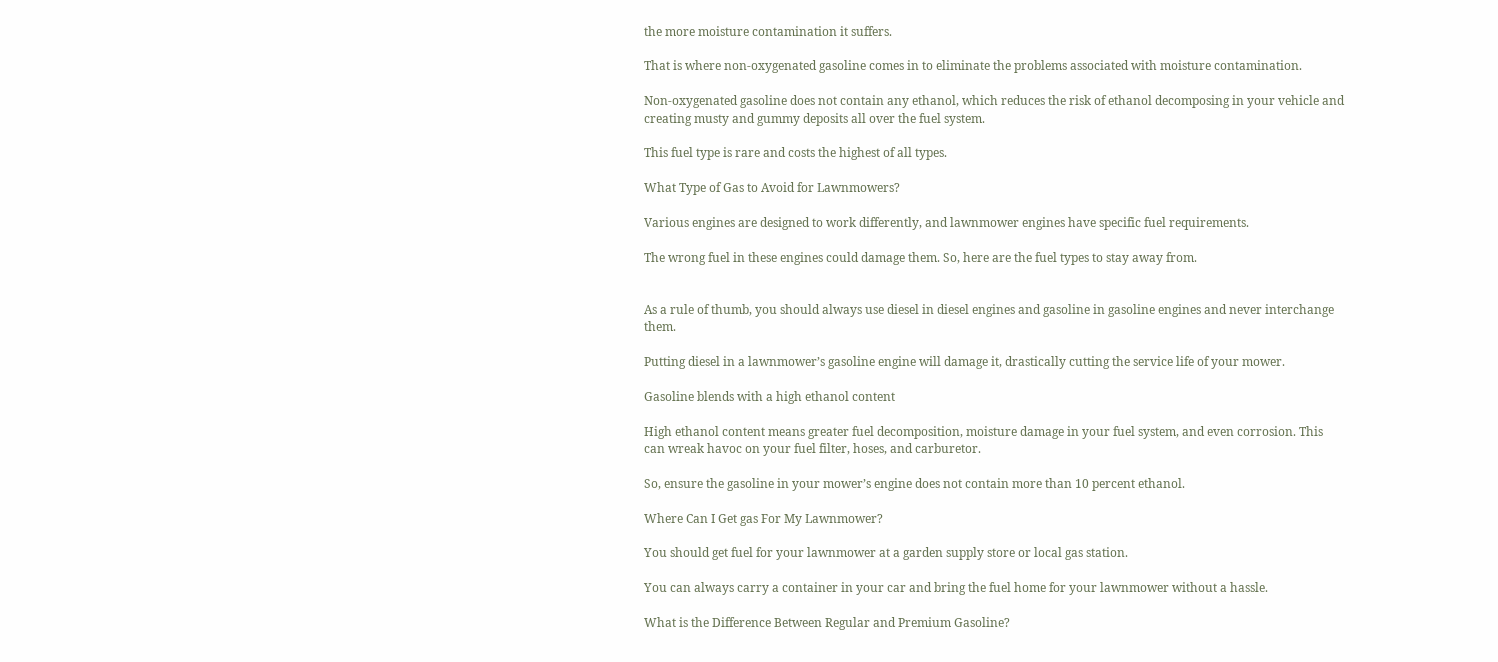the more moisture contamination it suffers.

That is where non-oxygenated gasoline comes in to eliminate the problems associated with moisture contamination.

Non-oxygenated gasoline does not contain any ethanol, which reduces the risk of ethanol decomposing in your vehicle and creating musty and gummy deposits all over the fuel system.

This fuel type is rare and costs the highest of all types.

What Type of Gas to Avoid for Lawnmowers?

Various engines are designed to work differently, and lawnmower engines have specific fuel requirements.

The wrong fuel in these engines could damage them. So, here are the fuel types to stay away from.


As a rule of thumb, you should always use diesel in diesel engines and gasoline in gasoline engines and never interchange them.

Putting diesel in a lawnmower’s gasoline engine will damage it, drastically cutting the service life of your mower.

Gasoline blends with a high ethanol content

High ethanol content means greater fuel decomposition, moisture damage in your fuel system, and even corrosion. This can wreak havoc on your fuel filter, hoses, and carburetor.

So, ensure the gasoline in your mower’s engine does not contain more than 10 percent ethanol.

Where Can I Get gas For My Lawnmower?

You should get fuel for your lawnmower at a garden supply store or local gas station.

You can always carry a container in your car and bring the fuel home for your lawnmower without a hassle.

What is the Difference Between Regular and Premium Gasoline?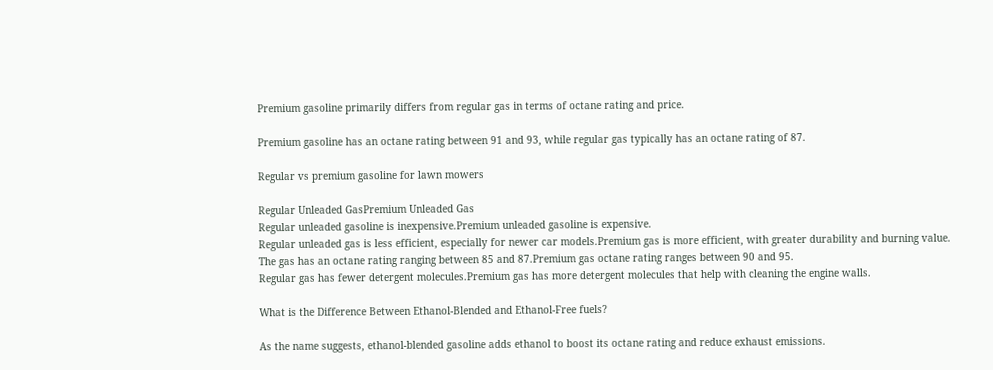Premium gasoline primarily differs from regular gas in terms of octane rating and price.

Premium gasoline has an octane rating between 91 and 93, while regular gas typically has an octane rating of 87.

Regular vs premium gasoline for lawn mowers

Regular Unleaded GasPremium Unleaded Gas
Regular unleaded gasoline is inexpensive.Premium unleaded gasoline is expensive.
Regular unleaded gas is less efficient, especially for newer car models.Premium gas is more efficient, with greater durability and burning value.
The gas has an octane rating ranging between 85 and 87.Premium gas octane rating ranges between 90 and 95.
Regular gas has fewer detergent molecules.Premium gas has more detergent molecules that help with cleaning the engine walls.

What is the Difference Between Ethanol-Blended and Ethanol-Free fuels?

As the name suggests, ethanol-blended gasoline adds ethanol to boost its octane rating and reduce exhaust emissions.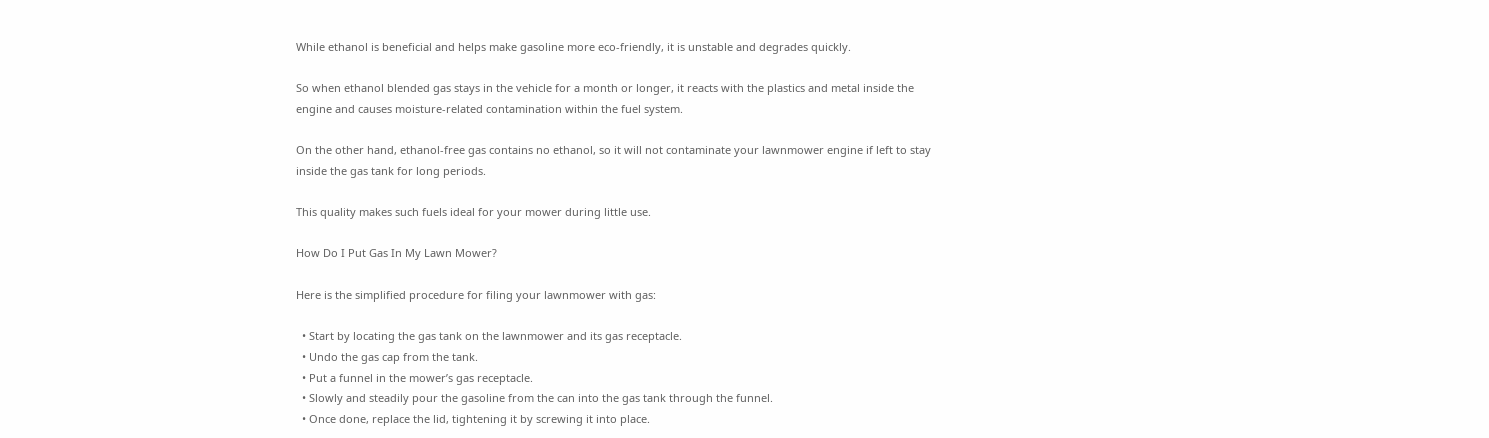While ethanol is beneficial and helps make gasoline more eco-friendly, it is unstable and degrades quickly.

So when ethanol blended gas stays in the vehicle for a month or longer, it reacts with the plastics and metal inside the engine and causes moisture-related contamination within the fuel system.

On the other hand, ethanol-free gas contains no ethanol, so it will not contaminate your lawnmower engine if left to stay inside the gas tank for long periods.

This quality makes such fuels ideal for your mower during little use.

How Do I Put Gas In My Lawn Mower?

Here is the simplified procedure for filing your lawnmower with gas:

  • Start by locating the gas tank on the lawnmower and its gas receptacle.
  • Undo the gas cap from the tank.
  • Put a funnel in the mower’s gas receptacle.
  • Slowly and steadily pour the gasoline from the can into the gas tank through the funnel.
  • Once done, replace the lid, tightening it by screwing it into place.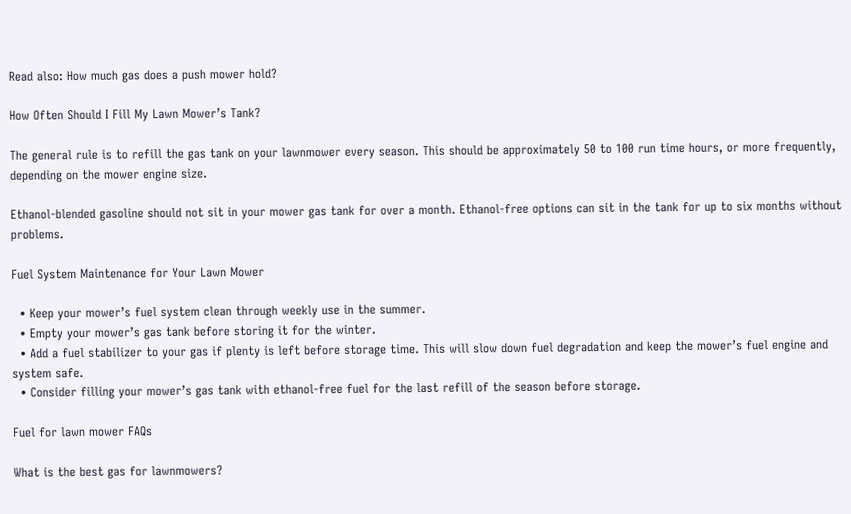Read also: How much gas does a push mower hold?

How Often Should I Fill My Lawn Mower’s Tank?

The general rule is to refill the gas tank on your lawnmower every season. This should be approximately 50 to 100 run time hours, or more frequently, depending on the mower engine size.

Ethanol-blended gasoline should not sit in your mower gas tank for over a month. Ethanol-free options can sit in the tank for up to six months without problems.

Fuel System Maintenance for Your Lawn Mower

  • Keep your mower’s fuel system clean through weekly use in the summer.
  • Empty your mower’s gas tank before storing it for the winter.
  • Add a fuel stabilizer to your gas if plenty is left before storage time. This will slow down fuel degradation and keep the mower’s fuel engine and system safe.
  • Consider filling your mower’s gas tank with ethanol-free fuel for the last refill of the season before storage.

Fuel for lawn mower FAQs

What is the best gas for lawnmowers?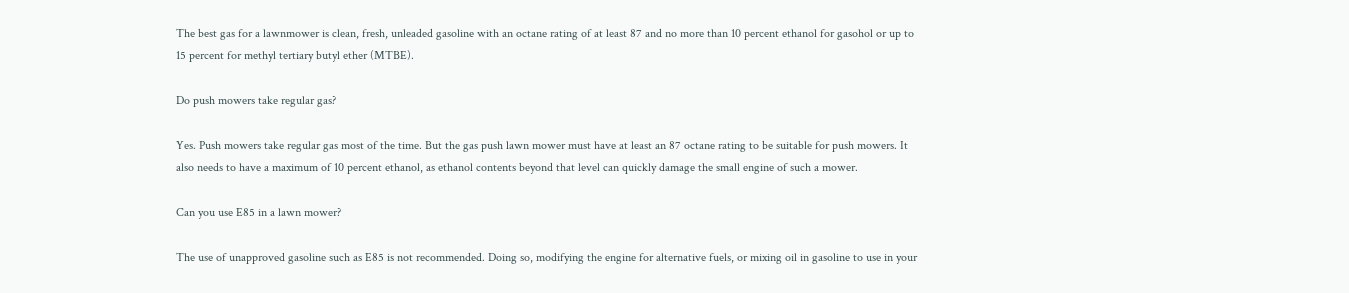The best gas for a lawnmower is clean, fresh, unleaded gasoline with an octane rating of at least 87 and no more than 10 percent ethanol for gasohol or up to 15 percent for methyl tertiary butyl ether (MTBE).

Do push mowers take regular gas?

Yes. Push mowers take regular gas most of the time. But the gas push lawn mower must have at least an 87 octane rating to be suitable for push mowers. It also needs to have a maximum of 10 percent ethanol, as ethanol contents beyond that level can quickly damage the small engine of such a mower.

Can you use E85 in a lawn mower?

The use of unapproved gasoline such as E85 is not recommended. Doing so, modifying the engine for alternative fuels, or mixing oil in gasoline to use in your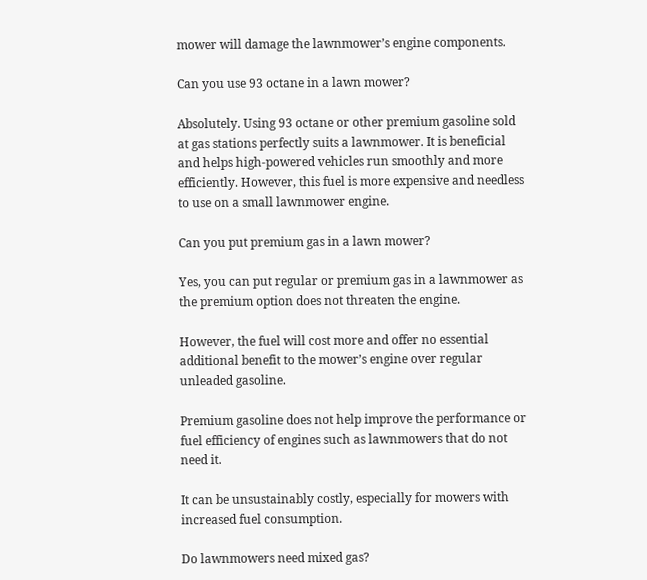mower will damage the lawnmower’s engine components.

Can you use 93 octane in a lawn mower?

Absolutely. Using 93 octane or other premium gasoline sold at gas stations perfectly suits a lawnmower. It is beneficial and helps high-powered vehicles run smoothly and more efficiently. However, this fuel is more expensive and needless to use on a small lawnmower engine.

Can you put premium gas in a lawn mower?

Yes, you can put regular or premium gas in a lawnmower as the premium option does not threaten the engine.

However, the fuel will cost more and offer no essential additional benefit to the mower’s engine over regular unleaded gasoline.

Premium gasoline does not help improve the performance or fuel efficiency of engines such as lawnmowers that do not need it.

It can be unsustainably costly, especially for mowers with increased fuel consumption.

Do lawnmowers need mixed gas?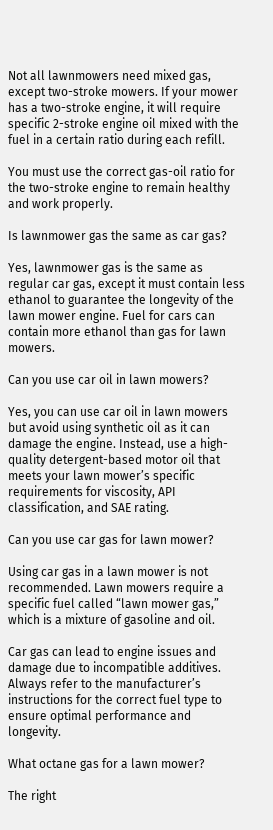Not all lawnmowers need mixed gas, except two-stroke mowers. If your mower has a two-stroke engine, it will require specific 2-stroke engine oil mixed with the fuel in a certain ratio during each refill.

You must use the correct gas-oil ratio for the two-stroke engine to remain healthy and work properly.

Is lawnmower gas the same as car gas?

Yes, lawnmower gas is the same as regular car gas, except it must contain less ethanol to guarantee the longevity of the lawn mower engine. Fuel for cars can contain more ethanol than gas for lawn mowers.

Can you use car oil in lawn mowers?

Yes, you can use car oil in lawn mowers but avoid using synthetic oil as it can damage the engine. Instead, use a high-quality detergent-based motor oil that meets your lawn mower’s specific requirements for viscosity, API classification, and SAE rating.

Can you use car gas for lawn mower?

Using car gas in a lawn mower is not recommended. Lawn mowers require a specific fuel called “lawn mower gas,” which is a mixture of gasoline and oil.

Car gas can lead to engine issues and damage due to incompatible additives. Always refer to the manufacturer’s instructions for the correct fuel type to ensure optimal performance and longevity.

What octane gas for a lawn mower?

The right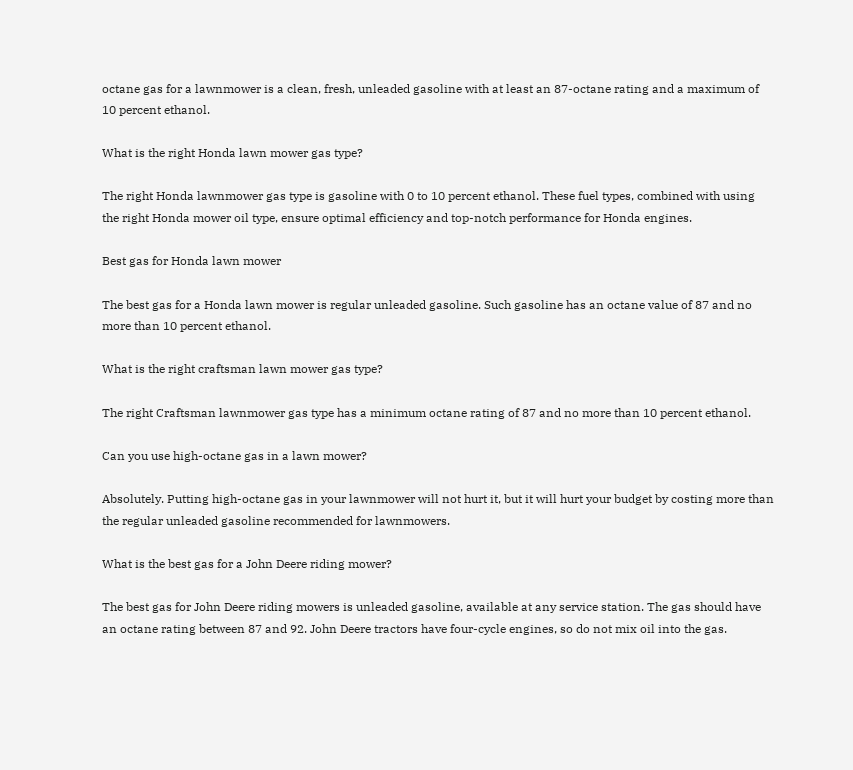octane gas for a lawnmower is a clean, fresh, unleaded gasoline with at least an 87-octane rating and a maximum of 10 percent ethanol.

What is the right Honda lawn mower gas type?

The right Honda lawnmower gas type is gasoline with 0 to 10 percent ethanol. These fuel types, combined with using the right Honda mower oil type, ensure optimal efficiency and top-notch performance for Honda engines.

Best gas for Honda lawn mower

The best gas for a Honda lawn mower is regular unleaded gasoline. Such gasoline has an octane value of 87 and no more than 10 percent ethanol.

What is the right craftsman lawn mower gas type?

The right Craftsman lawnmower gas type has a minimum octane rating of 87 and no more than 10 percent ethanol.

Can you use high-octane gas in a lawn mower?

Absolutely. Putting high-octane gas in your lawnmower will not hurt it, but it will hurt your budget by costing more than the regular unleaded gasoline recommended for lawnmowers.

What is the best gas for a John Deere riding mower?

The best gas for John Deere riding mowers is unleaded gasoline, available at any service station. The gas should have an octane rating between 87 and 92. John Deere tractors have four-cycle engines, so do not mix oil into the gas.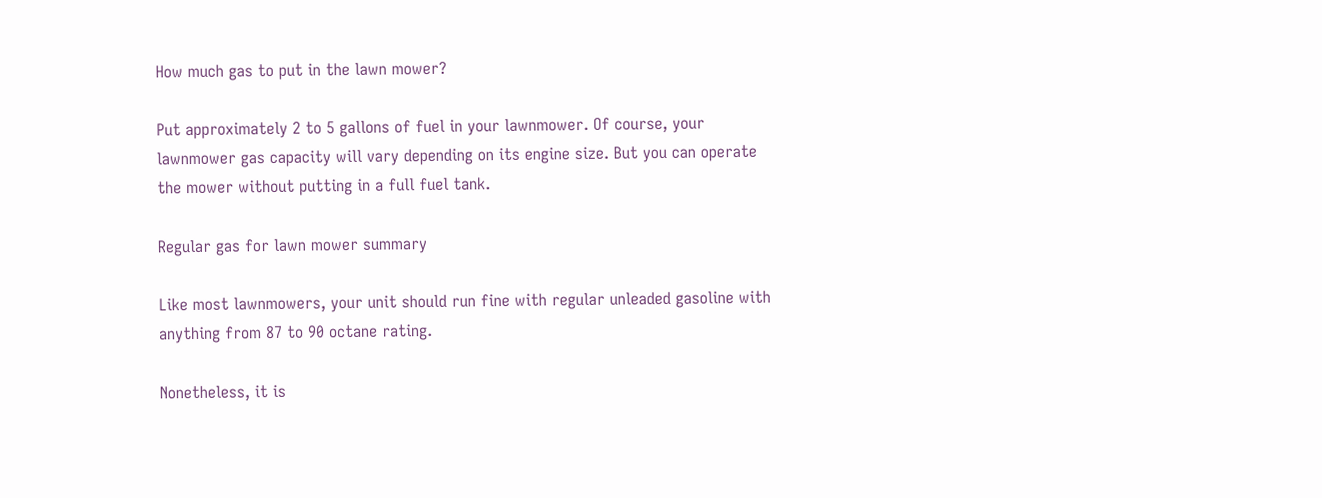How much gas to put in the lawn mower?

Put approximately 2 to 5 gallons of fuel in your lawnmower. Of course, your lawnmower gas capacity will vary depending on its engine size. But you can operate the mower without putting in a full fuel tank.

Regular gas for lawn mower summary

Like most lawnmowers, your unit should run fine with regular unleaded gasoline with anything from 87 to 90 octane rating.

Nonetheless, it is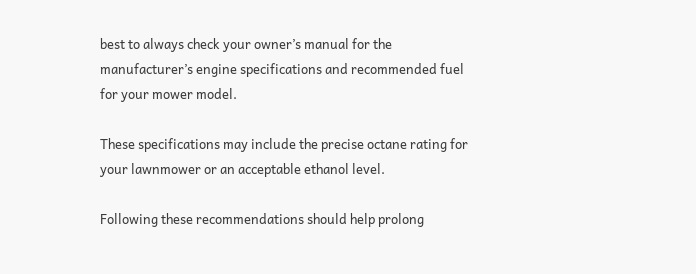best to always check your owner’s manual for the manufacturer’s engine specifications and recommended fuel for your mower model.

These specifications may include the precise octane rating for your lawnmower or an acceptable ethanol level.

Following these recommendations should help prolong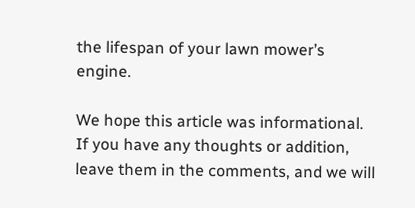the lifespan of your lawn mower’s engine.

We hope this article was informational. If you have any thoughts or addition, leave them in the comments, and we will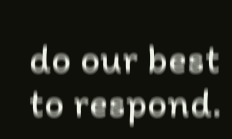do our best to respond.